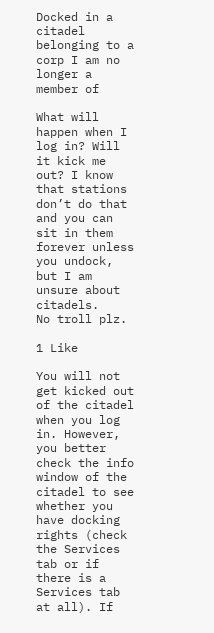Docked in a citadel belonging to a corp I am no longer a member of

What will happen when I log in? Will it kick me out? I know that stations don’t do that and you can sit in them forever unless you undock, but I am unsure about citadels.
No troll plz.

1 Like

You will not get kicked out of the citadel when you log in. However, you better check the info window of the citadel to see whether you have docking rights (check the Services tab or if there is a Services tab at all). If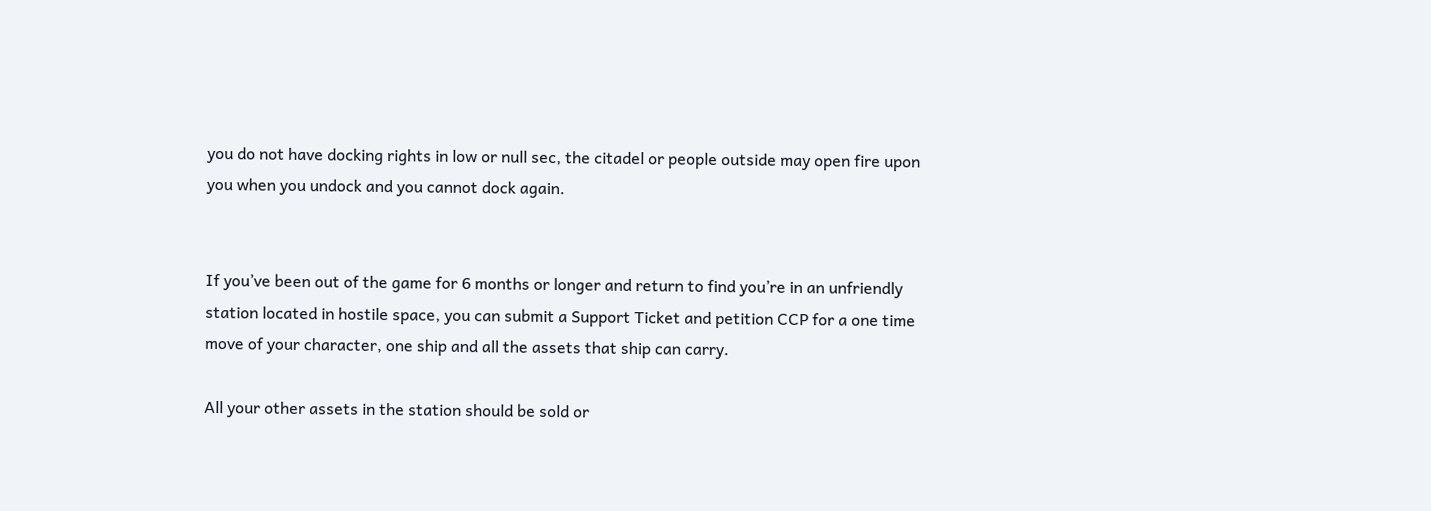you do not have docking rights in low or null sec, the citadel or people outside may open fire upon you when you undock and you cannot dock again.


If you’ve been out of the game for 6 months or longer and return to find you’re in an unfriendly station located in hostile space, you can submit a Support Ticket and petition CCP for a one time move of your character, one ship and all the assets that ship can carry.

All your other assets in the station should be sold or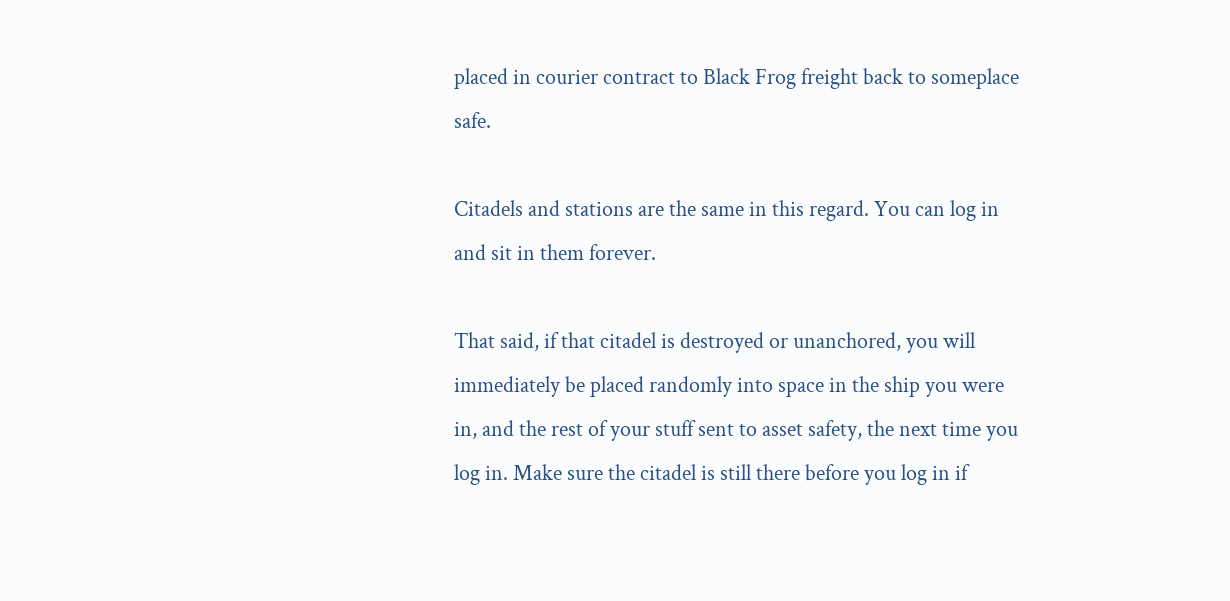placed in courier contract to Black Frog freight back to someplace safe.

Citadels and stations are the same in this regard. You can log in and sit in them forever.

That said, if that citadel is destroyed or unanchored, you will immediately be placed randomly into space in the ship you were in, and the rest of your stuff sent to asset safety, the next time you log in. Make sure the citadel is still there before you log in if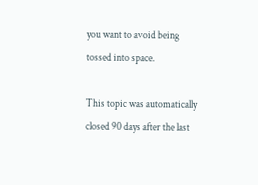you want to avoid being tossed into space.

This topic was automatically closed 90 days after the last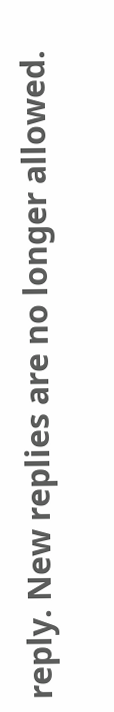reply. New replies are no longer allowed.